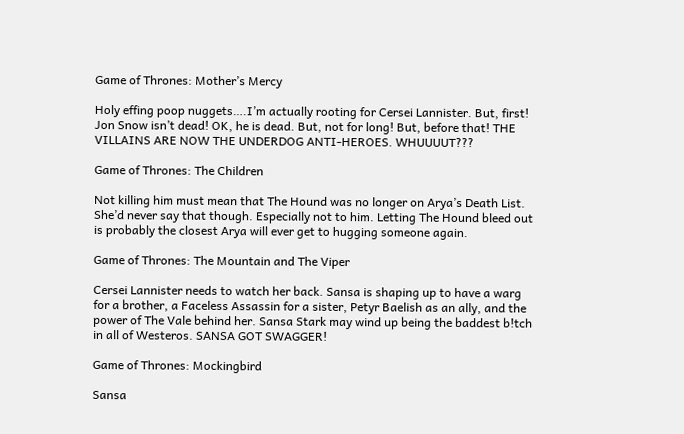Game of Thrones: Mother’s Mercy

Holy effing poop nuggets….I’m actually rooting for Cersei Lannister. But, first! Jon Snow isn’t dead! OK, he is dead. But, not for long! But, before that! THE VILLAINS ARE NOW THE UNDERDOG ANTI-HEROES. WHUUUUT???

Game of Thrones: The Children

Not killing him must mean that The Hound was no longer on Arya’s Death List. She’d never say that though. Especially not to him. Letting The Hound bleed out is probably the closest Arya will ever get to hugging someone again.

Game of Thrones: The Mountain and The Viper

Cersei Lannister needs to watch her back. Sansa is shaping up to have a warg for a brother, a Faceless Assassin for a sister, Petyr Baelish as an ally, and the power of The Vale behind her. Sansa Stark may wind up being the baddest b!tch in all of Westeros. SANSA GOT SWAGGER!

Game of Thrones: Mockingbird

Sansa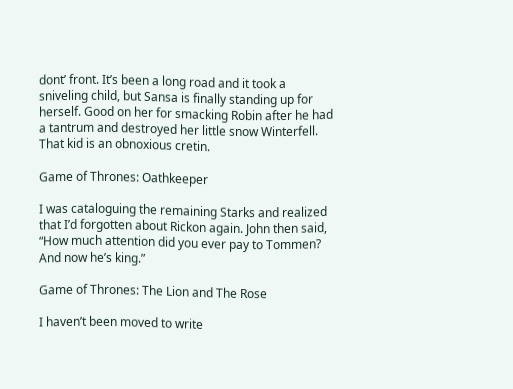dont’ front. It’s been a long road and it took a sniveling child, but Sansa is finally standing up for herself. Good on her for smacking Robin after he had a tantrum and destroyed her little snow Winterfell. That kid is an obnoxious cretin.

Game of Thrones: Oathkeeper

I was cataloguing the remaining Starks and realized that I’d forgotten about Rickon again. John then said, “How much attention did you ever pay to Tommen? And now he’s king.”

Game of Thrones: The Lion and The Rose

I haven’t been moved to write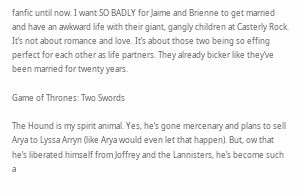fanfic until now. I want SO BADLY for Jaime and Brienne to get married and have an awkward life with their giant, gangly children at Casterly Rock. It’s not about romance and love. It’s about those two being so effing perfect for each other as life partners. They already bicker like they’ve been married for twenty years.

Game of Thrones: Two Swords

The Hound is my spirit animal. Yes, he’s gone mercenary and plans to sell Arya to Lyssa Arryn (like Arya would even let that happen). But, ow that he’s liberated himself from Joffrey and the Lannisters, he’s become such a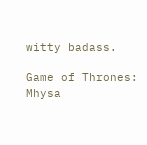witty badass.

Game of Thrones: Mhysa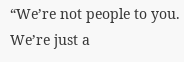“We’re not people to you. We’re just a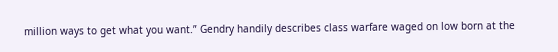million ways to get what you want.” Gendry handily describes class warfare waged on low born at the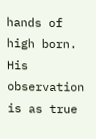hands of high born. His observation is as true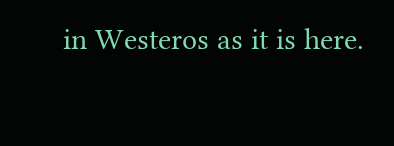in Westeros as it is here.